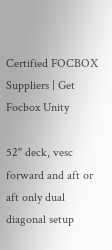Certified FOCBOX Suppliers | Get Focbox Unity

52" deck, vesc forward and aft or aft only dual diagonal setup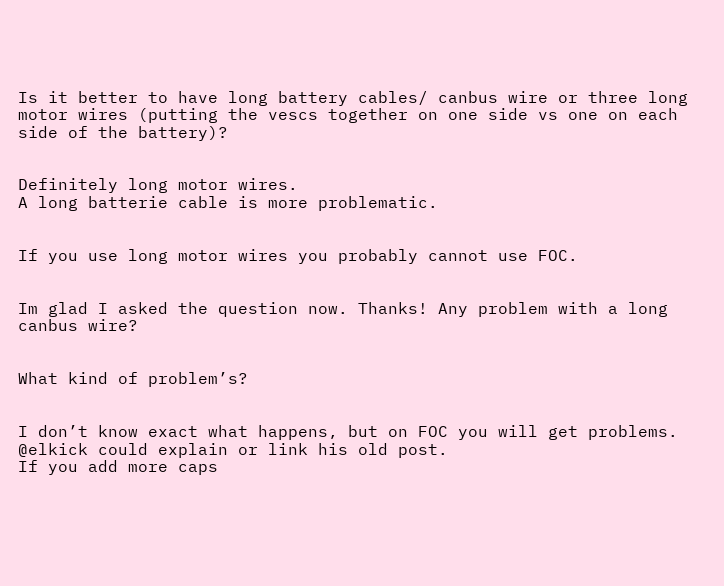Is it better to have long battery cables/ canbus wire or three long motor wires (putting the vescs together on one side vs one on each side of the battery)?


Definitely long motor wires.
A long batterie cable is more problematic.


If you use long motor wires you probably cannot use FOC.


Im glad I asked the question now. Thanks! Any problem with a long canbus wire?


What kind of problem’s?


I don’t know exact what happens, but on FOC you will get problems. @elkick could explain or link his old post.
If you add more caps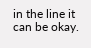in the line it can be okay.